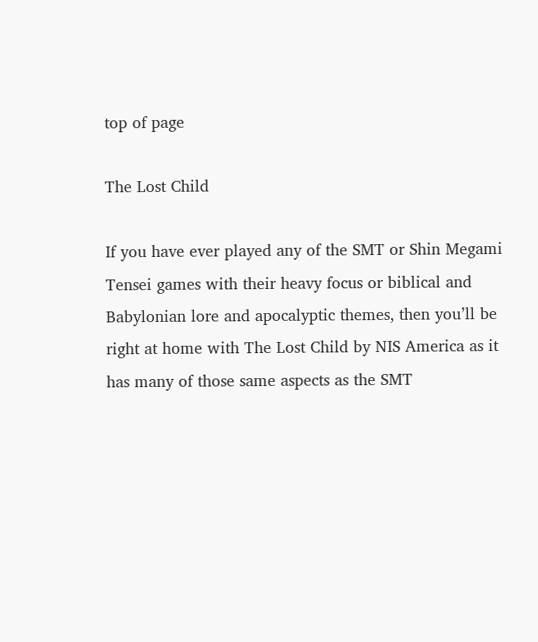top of page

The Lost Child

If you have ever played any of the SMT or Shin Megami Tensei games with their heavy focus or biblical and Babylonian lore and apocalyptic themes, then you’ll be right at home with The Lost Child by NIS America as it has many of those same aspects as the SMT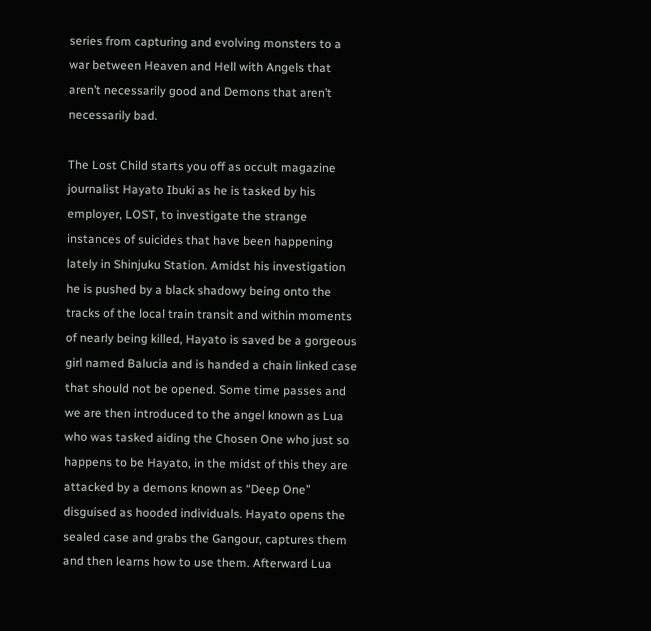series from capturing and evolving monsters to a war between Heaven and Hell with Angels that aren’t necessarily good and Demons that aren’t necessarily bad.

The Lost Child starts you off as occult magazine journalist Hayato Ibuki as he is tasked by his employer, LOST, to investigate the strange instances of suicides that have been happening lately in Shinjuku Station. Amidst his investigation he is pushed by a black shadowy being onto the tracks of the local train transit and within moments of nearly being killed, Hayato is saved be a gorgeous girl named Balucia and is handed a chain linked case that should not be opened. Some time passes and we are then introduced to the angel known as Lua who was tasked aiding the Chosen One who just so happens to be Hayato, in the midst of this they are attacked by a demons known as “Deep One” disguised as hooded individuals. Hayato opens the sealed case and grabs the Gangour, captures them and then learns how to use them. Afterward Lua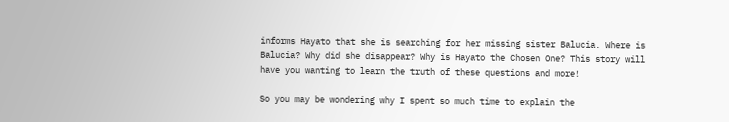informs Hayato that she is searching for her missing sister Balucia. Where is Balucia? Why did she disappear? Why is Hayato the Chosen One? This story will have you wanting to learn the truth of these questions and more!

So you may be wondering why I spent so much time to explain the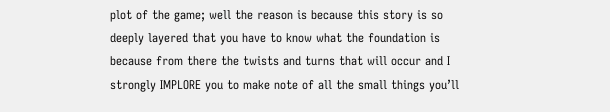plot of the game; well the reason is because this story is so deeply layered that you have to know what the foundation is because from there the twists and turns that will occur and I strongly IMPLORE you to make note of all the small things you’ll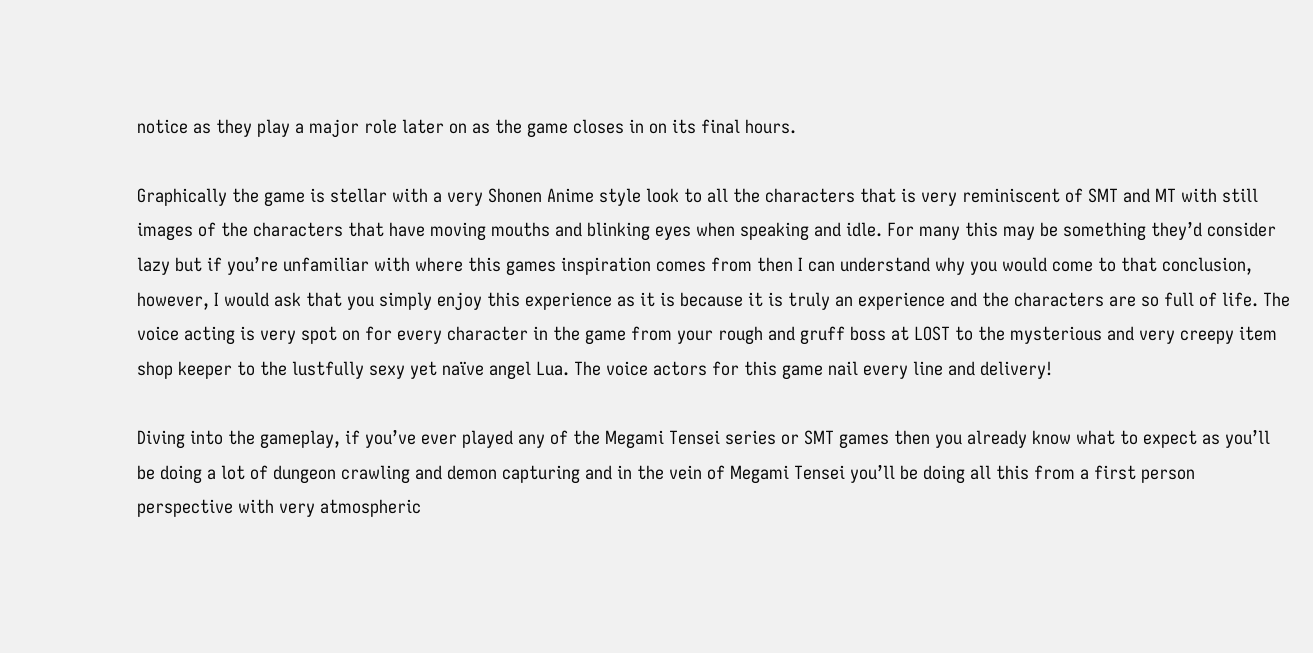notice as they play a major role later on as the game closes in on its final hours.

Graphically the game is stellar with a very Shonen Anime style look to all the characters that is very reminiscent of SMT and MT with still images of the characters that have moving mouths and blinking eyes when speaking and idle. For many this may be something they’d consider lazy but if you’re unfamiliar with where this games inspiration comes from then I can understand why you would come to that conclusion, however, I would ask that you simply enjoy this experience as it is because it is truly an experience and the characters are so full of life. The voice acting is very spot on for every character in the game from your rough and gruff boss at LOST to the mysterious and very creepy item shop keeper to the lustfully sexy yet naïve angel Lua. The voice actors for this game nail every line and delivery!

Diving into the gameplay, if you’ve ever played any of the Megami Tensei series or SMT games then you already know what to expect as you’ll be doing a lot of dungeon crawling and demon capturing and in the vein of Megami Tensei you’ll be doing all this from a first person perspective with very atmospheric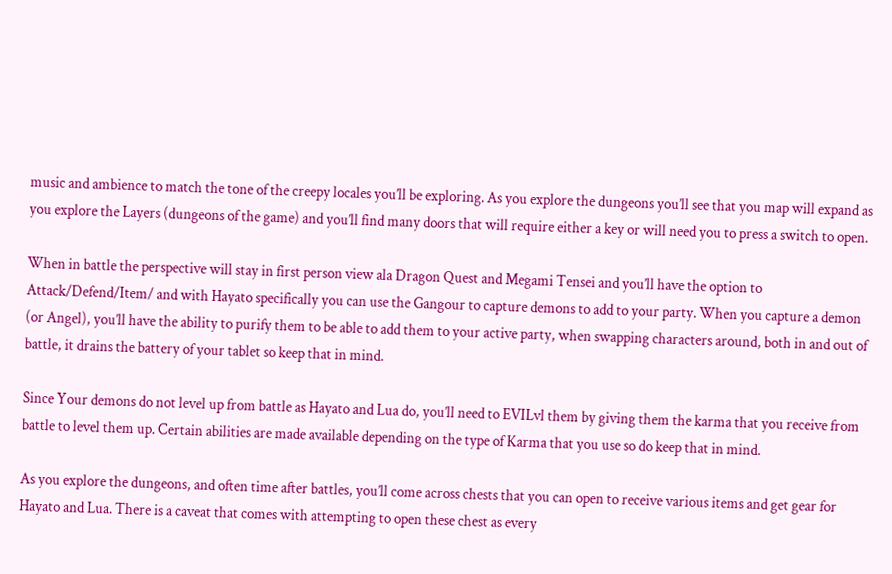music and ambience to match the tone of the creepy locales you’ll be exploring. As you explore the dungeons you’ll see that you map will expand as you explore the Layers (dungeons of the game) and you’ll find many doors that will require either a key or will need you to press a switch to open.

When in battle the perspective will stay in first person view ala Dragon Quest and Megami Tensei and you’ll have the option to Attack/Defend/Item/ and with Hayato specifically you can use the Gangour to capture demons to add to your party. When you capture a demon (or Angel), you’ll have the ability to purify them to be able to add them to your active party, when swapping characters around, both in and out of battle, it drains the battery of your tablet so keep that in mind.

Since Your demons do not level up from battle as Hayato and Lua do, you’ll need to EVILvl them by giving them the karma that you receive from battle to level them up. Certain abilities are made available depending on the type of Karma that you use so do keep that in mind.

As you explore the dungeons, and often time after battles, you’ll come across chests that you can open to receive various items and get gear for Hayato and Lua. There is a caveat that comes with attempting to open these chest as every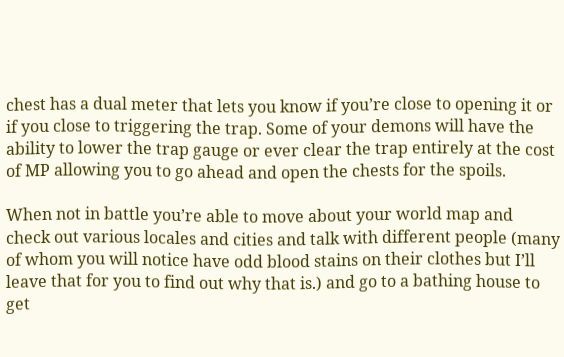chest has a dual meter that lets you know if you’re close to opening it or if you close to triggering the trap. Some of your demons will have the ability to lower the trap gauge or ever clear the trap entirely at the cost of MP allowing you to go ahead and open the chests for the spoils.

When not in battle you’re able to move about your world map and check out various locales and cities and talk with different people (many of whom you will notice have odd blood stains on their clothes but I’ll leave that for you to find out why that is.) and go to a bathing house to get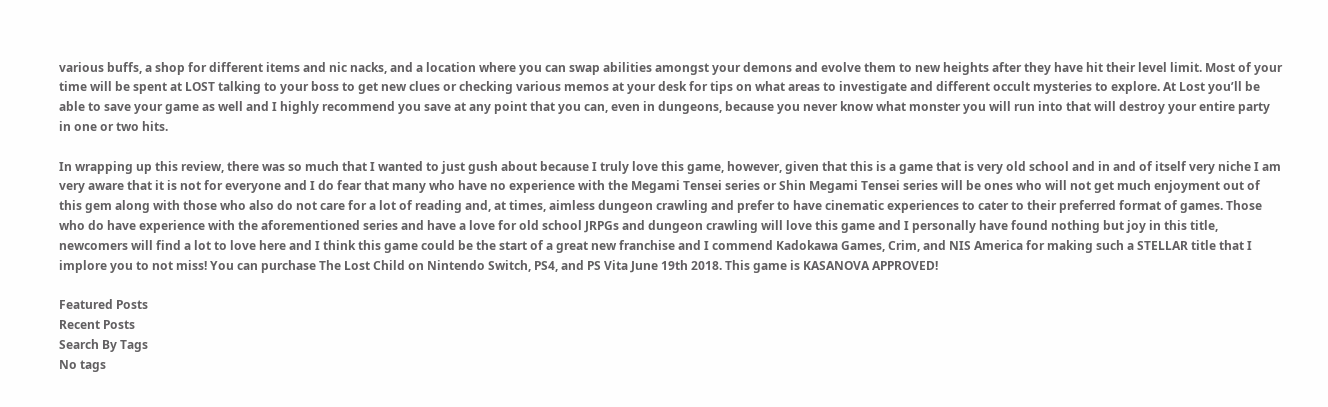various buffs, a shop for different items and nic nacks, and a location where you can swap abilities amongst your demons and evolve them to new heights after they have hit their level limit. Most of your time will be spent at LOST talking to your boss to get new clues or checking various memos at your desk for tips on what areas to investigate and different occult mysteries to explore. At Lost you’ll be able to save your game as well and I highly recommend you save at any point that you can, even in dungeons, because you never know what monster you will run into that will destroy your entire party in one or two hits.

In wrapping up this review, there was so much that I wanted to just gush about because I truly love this game, however, given that this is a game that is very old school and in and of itself very niche I am very aware that it is not for everyone and I do fear that many who have no experience with the Megami Tensei series or Shin Megami Tensei series will be ones who will not get much enjoyment out of this gem along with those who also do not care for a lot of reading and, at times, aimless dungeon crawling and prefer to have cinematic experiences to cater to their preferred format of games. Those who do have experience with the aforementioned series and have a love for old school JRPGs and dungeon crawling will love this game and I personally have found nothing but joy in this title, newcomers will find a lot to love here and I think this game could be the start of a great new franchise and I commend Kadokawa Games, Crim, and NIS America for making such a STELLAR title that I implore you to not miss! You can purchase The Lost Child on Nintendo Switch, PS4, and PS Vita June 19th 2018. This game is KASANOVA APPROVED!

Featured Posts
Recent Posts
Search By Tags
No tags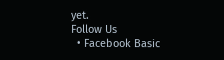yet.
Follow Us
  • Facebook Basic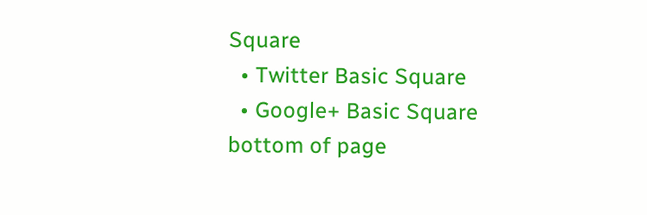Square
  • Twitter Basic Square
  • Google+ Basic Square
bottom of page